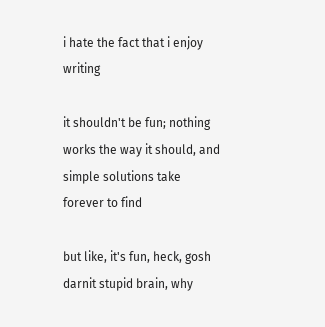i hate the fact that i enjoy writing

it shouldn't be fun; nothing works the way it should, and simple solutions take forever to find

but like, it's fun, heck, gosh darnit stupid brain, why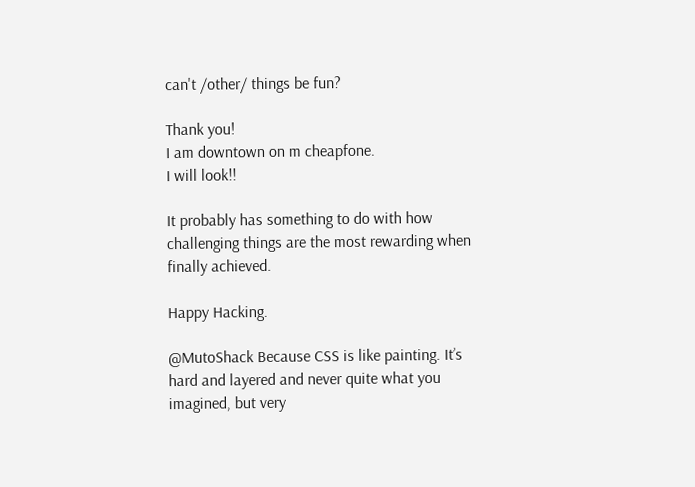can't /other/ things be fun?

Thank you!
I am downtown on m cheapfone.
I will look!!

It probably has something to do with how challenging things are the most rewarding when finally achieved.

Happy Hacking.

@MutoShack Because CSS is like painting. It’s hard and layered and never quite what you imagined, but very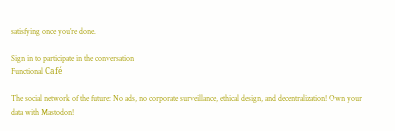satisfying once you’re done.

Sign in to participate in the conversation
Functional Café

The social network of the future: No ads, no corporate surveillance, ethical design, and decentralization! Own your data with Mastodon!